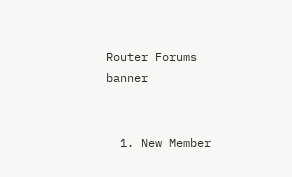Router Forums banner


  1. New Member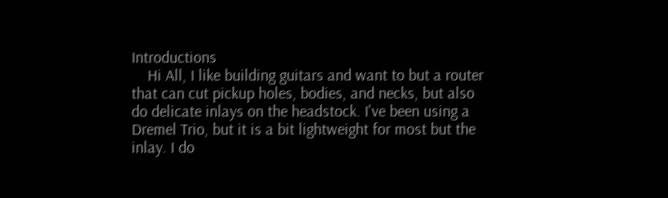Introductions
    Hi All, I like building guitars and want to but a router that can cut pickup holes, bodies, and necks, but also do delicate inlays on the headstock. I've been using a Dremel Trio, but it is a bit lightweight for most but the inlay. I do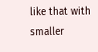like that with smaller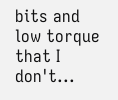bits and low torque that I don't...